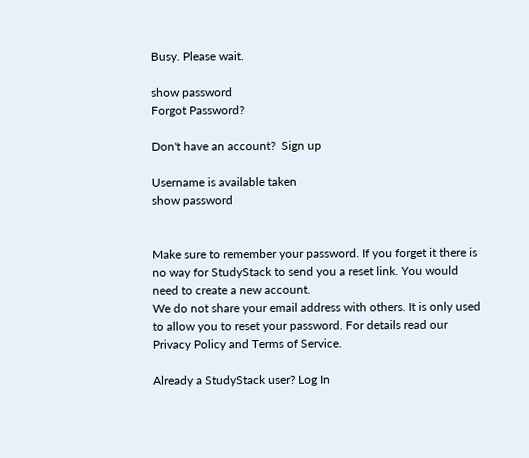Busy. Please wait.

show password
Forgot Password?

Don't have an account?  Sign up

Username is available taken
show password


Make sure to remember your password. If you forget it there is no way for StudyStack to send you a reset link. You would need to create a new account.
We do not share your email address with others. It is only used to allow you to reset your password. For details read our Privacy Policy and Terms of Service.

Already a StudyStack user? Log In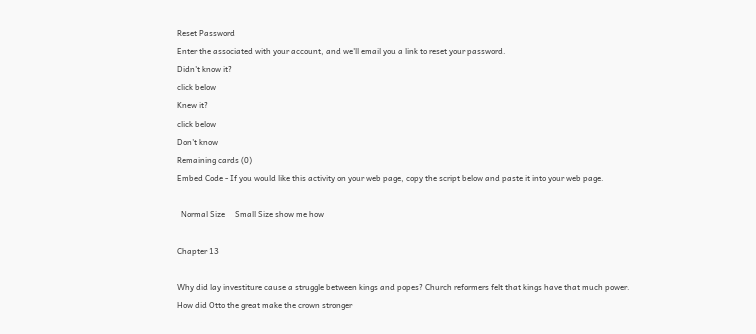Reset Password
Enter the associated with your account, and we'll email you a link to reset your password.
Didn't know it?
click below
Knew it?
click below
Don't know
Remaining cards (0)
Embed Code - If you would like this activity on your web page, copy the script below and paste it into your web page.

  Normal Size     Small Size show me how

Chapter 13

Why did lay investiture cause a struggle between kings and popes? Church reformers felt that kings have that much power.
How did Otto the great make the crown stronger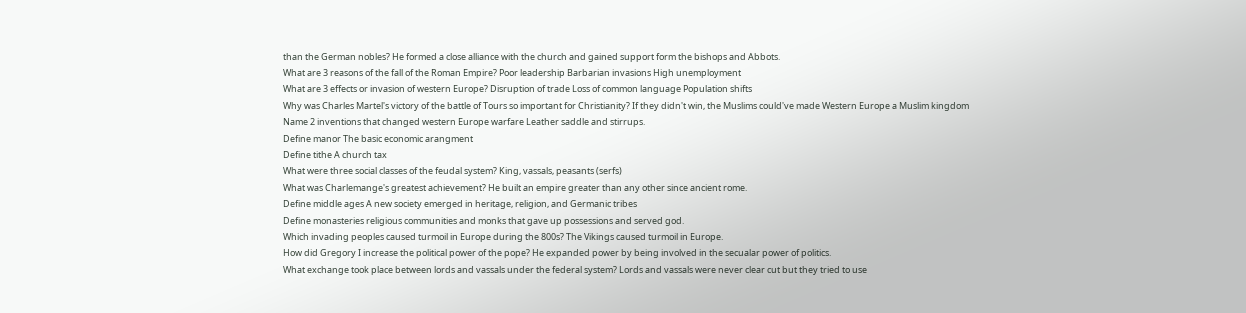than the German nobles? He formed a close alliance with the church and gained support form the bishops and Abbots.
What are 3 reasons of the fall of the Roman Empire? Poor leadership Barbarian invasions High unemployment
What are 3 effects or invasion of western Europe? Disruption of trade Loss of common language Population shifts
Why was Charles Martel's victory of the battle of Tours so important for Christianity? If they didn't win, the Muslims could've made Western Europe a Muslim kingdom
Name 2 inventions that changed western Europe warfare Leather saddle and stirrups.
Define manor The basic economic arangment
Define tithe A church tax
What were three social classes of the feudal system? King, vassals, peasants (serfs)
What was Charlemange's greatest achievement? He built an empire greater than any other since ancient rome.
Define middle ages A new society emerged in heritage, religion, and Germanic tribes
Define monasteries religious communities and monks that gave up possessions and served god.
Which invading peoples caused turmoil in Europe during the 800s? The Vikings caused turmoil in Europe.
How did Gregory I increase the political power of the pope? He expanded power by being involved in the secualar power of politics.
What exchange took place between lords and vassals under the federal system? Lords and vassals were never clear cut but they tried to use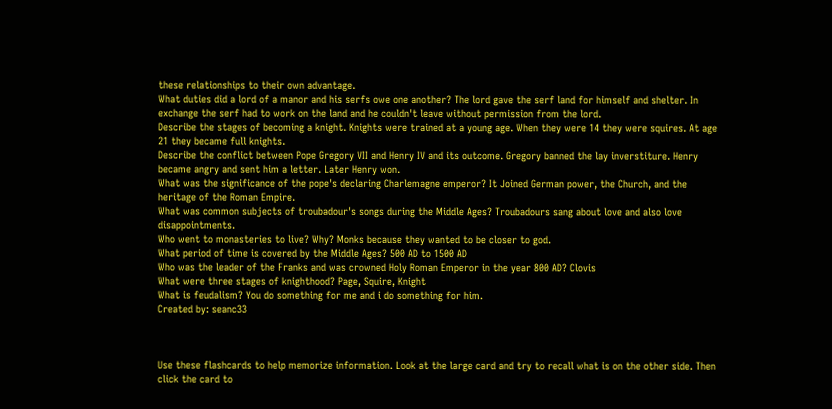these relationships to their own advantage.
What duties did a lord of a manor and his serfs owe one another? The lord gave the serf land for himself and shelter. In exchange the serf had to work on the land and he couldn't leave without permission from the lord.
Describe the stages of becoming a knight. Knights were trained at a young age. When they were 14 they were squires. At age 21 they became full knights.
Describe the conflict between Pope Gregory VII and Henry IV and its outcome. Gregory banned the lay inverstiture. Henry became angry and sent him a letter. Later Henry won.
What was the significance of the pope's declaring Charlemagne emperor? It Joined German power, the Church, and the heritage of the Roman Empire.
What was common subjects of troubadour's songs during the Middle Ages? Troubadours sang about love and also love disappointments.
Who went to monasteries to live? Why? Monks because they wanted to be closer to god.
What period of time is covered by the Middle Ages? 500 AD to 1500 AD
Who was the leader of the Franks and was crowned Holy Roman Emperor in the year 800 AD? Clovis
What were three stages of knighthood? Page, Squire, Knight
What is feudalism? You do something for me and i do something for him.
Created by: seanc33



Use these flashcards to help memorize information. Look at the large card and try to recall what is on the other side. Then click the card to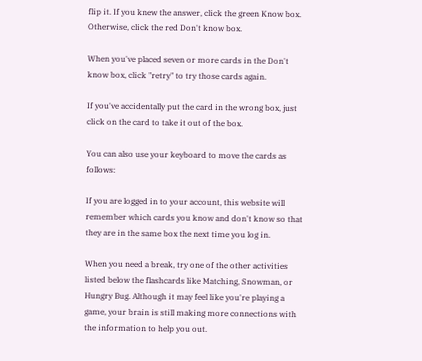flip it. If you knew the answer, click the green Know box. Otherwise, click the red Don't know box.

When you've placed seven or more cards in the Don't know box, click "retry" to try those cards again.

If you've accidentally put the card in the wrong box, just click on the card to take it out of the box.

You can also use your keyboard to move the cards as follows:

If you are logged in to your account, this website will remember which cards you know and don't know so that they are in the same box the next time you log in.

When you need a break, try one of the other activities listed below the flashcards like Matching, Snowman, or Hungry Bug. Although it may feel like you're playing a game, your brain is still making more connections with the information to help you out.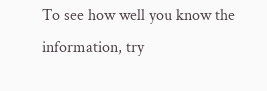To see how well you know the information, try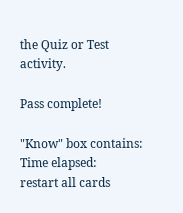the Quiz or Test activity.

Pass complete!

"Know" box contains:
Time elapsed:
restart all cards